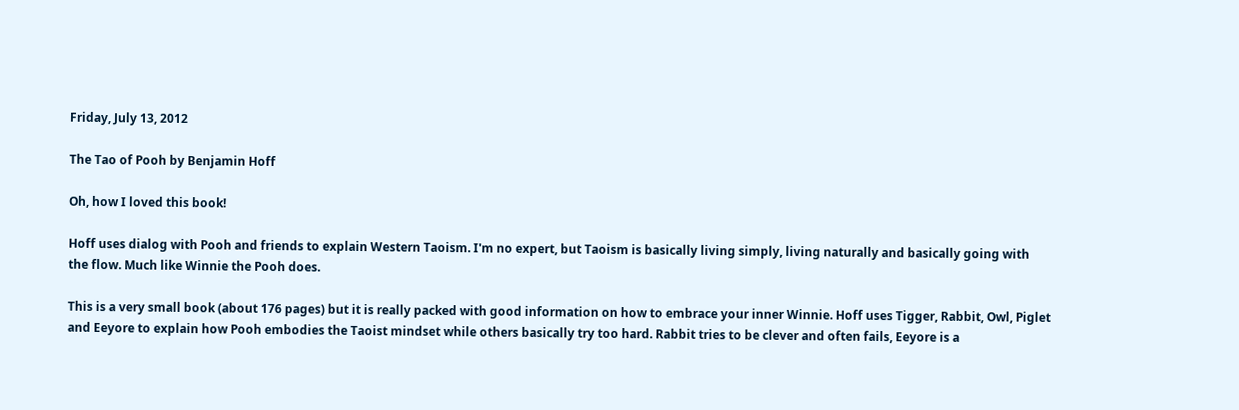Friday, July 13, 2012

The Tao of Pooh by Benjamin Hoff

Oh, how I loved this book!

Hoff uses dialog with Pooh and friends to explain Western Taoism. I'm no expert, but Taoism is basically living simply, living naturally and basically going with the flow. Much like Winnie the Pooh does.

This is a very small book (about 176 pages) but it is really packed with good information on how to embrace your inner Winnie. Hoff uses Tigger, Rabbit, Owl, Piglet and Eeyore to explain how Pooh embodies the Taoist mindset while others basically try too hard. Rabbit tries to be clever and often fails, Eeyore is a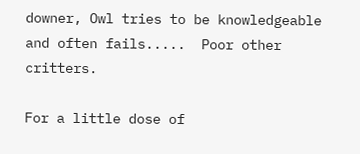downer, Owl tries to be knowledgeable and often fails.....  Poor other critters.

For a little dose of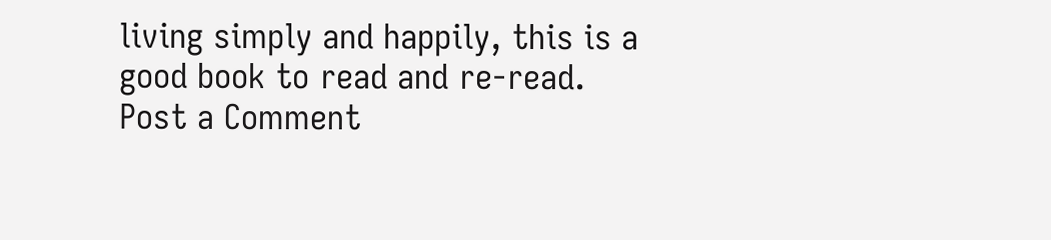living simply and happily, this is a good book to read and re-read.
Post a Comment